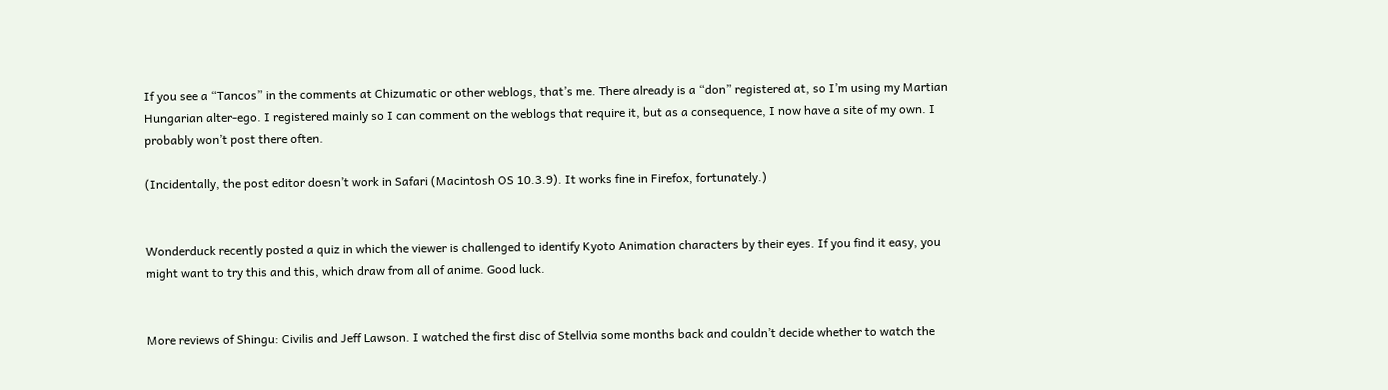If you see a “Tancos” in the comments at Chizumatic or other weblogs, that’s me. There already is a “don” registered at, so I’m using my Martian Hungarian alter-ego. I registered mainly so I can comment on the weblogs that require it, but as a consequence, I now have a site of my own. I probably won’t post there often.

(Incidentally, the post editor doesn’t work in Safari (Macintosh OS 10.3.9). It works fine in Firefox, fortunately.)


Wonderduck recently posted a quiz in which the viewer is challenged to identify Kyoto Animation characters by their eyes. If you find it easy, you might want to try this and this, which draw from all of anime. Good luck.


More reviews of Shingu: Civilis and Jeff Lawson. I watched the first disc of Stellvia some months back and couldn’t decide whether to watch the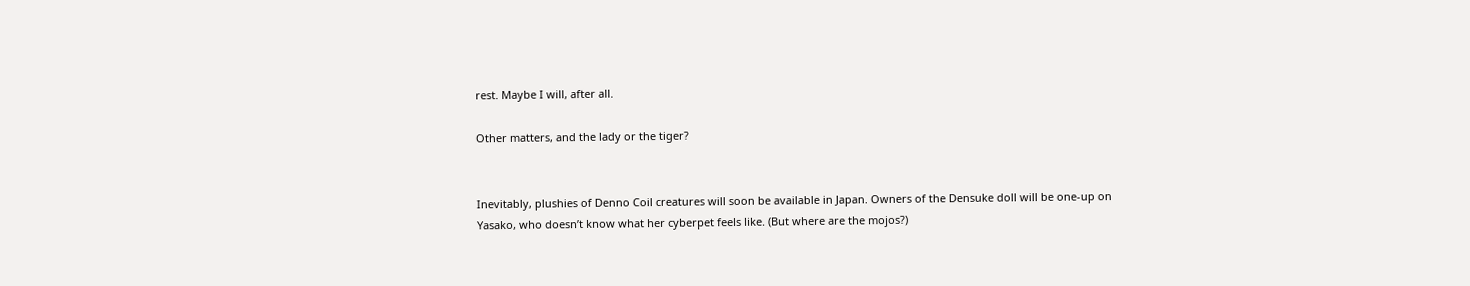rest. Maybe I will, after all.

Other matters, and the lady or the tiger?


Inevitably, plushies of Denno Coil creatures will soon be available in Japan. Owners of the Densuke doll will be one-up on Yasako, who doesn’t know what her cyberpet feels like. (But where are the mojos?)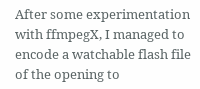After some experimentation with ffmpegX, I managed to encode a watchable flash file of the opening to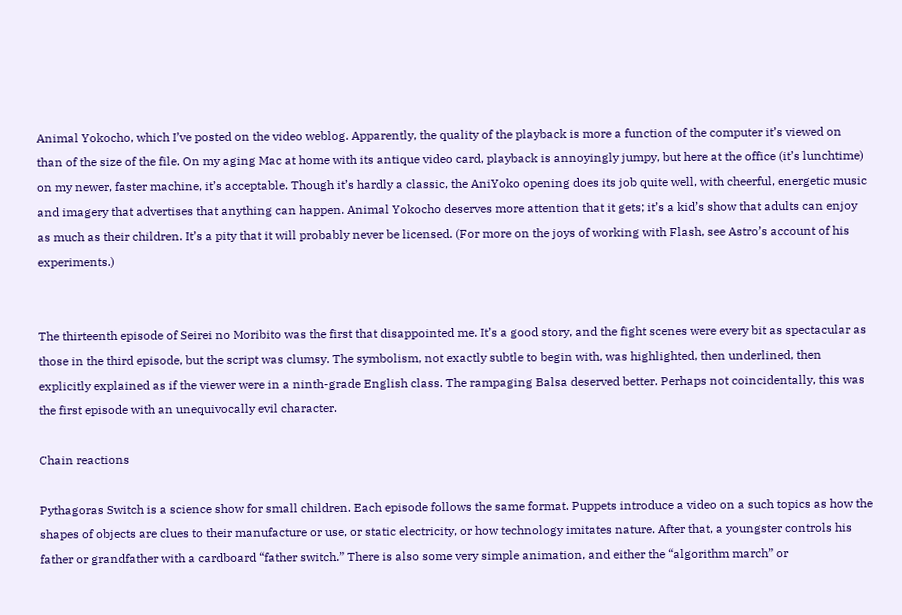Animal Yokocho, which I’ve posted on the video weblog. Apparently, the quality of the playback is more a function of the computer it’s viewed on than of the size of the file. On my aging Mac at home with its antique video card, playback is annoyingly jumpy, but here at the office (it’s lunchtime) on my newer, faster machine, it’s acceptable. Though it’s hardly a classic, the AniYoko opening does its job quite well, with cheerful, energetic music and imagery that advertises that anything can happen. Animal Yokocho deserves more attention that it gets; it’s a kid’s show that adults can enjoy as much as their children. It’s a pity that it will probably never be licensed. (For more on the joys of working with Flash, see Astro’s account of his experiments.)


The thirteenth episode of Seirei no Moribito was the first that disappointed me. It’s a good story, and the fight scenes were every bit as spectacular as those in the third episode, but the script was clumsy. The symbolism, not exactly subtle to begin with, was highlighted, then underlined, then explicitly explained as if the viewer were in a ninth-grade English class. The rampaging Balsa deserved better. Perhaps not coincidentally, this was the first episode with an unequivocally evil character.

Chain reactions

Pythagoras Switch is a science show for small children. Each episode follows the same format. Puppets introduce a video on a such topics as how the shapes of objects are clues to their manufacture or use, or static electricity, or how technology imitates nature. After that, a youngster controls his father or grandfather with a cardboard “father switch.” There is also some very simple animation, and either the “algorithm march” or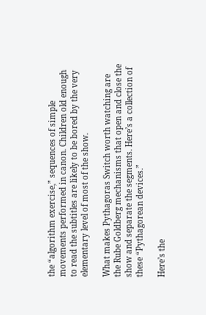the “algorithm exercise,” sequences of simple movements performed in canon. Children old enough to read the subtitles are likely to be bored by the very elementary level of most of the show.

What makes Pythagoras Switch worth watching are the Rube Goldberg mechanisms that open and close the show and separate the segments. Here’s a collection of these “Pythagorean devices.”

Here’s the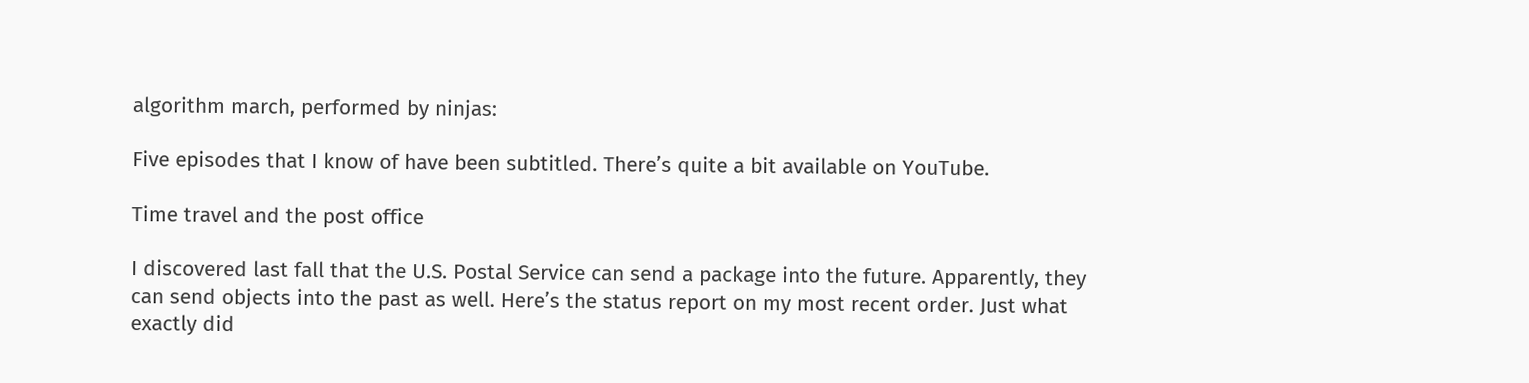algorithm march, performed by ninjas:

Five episodes that I know of have been subtitled. There’s quite a bit available on YouTube.

Time travel and the post office

I discovered last fall that the U.S. Postal Service can send a package into the future. Apparently, they can send objects into the past as well. Here’s the status report on my most recent order. Just what exactly did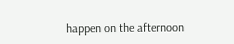happen on the afternoon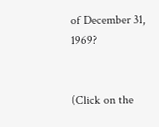of December 31, 1969?


(Click on the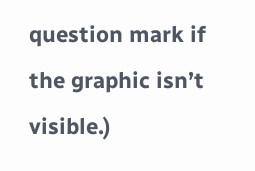question mark if the graphic isn’t visible.)